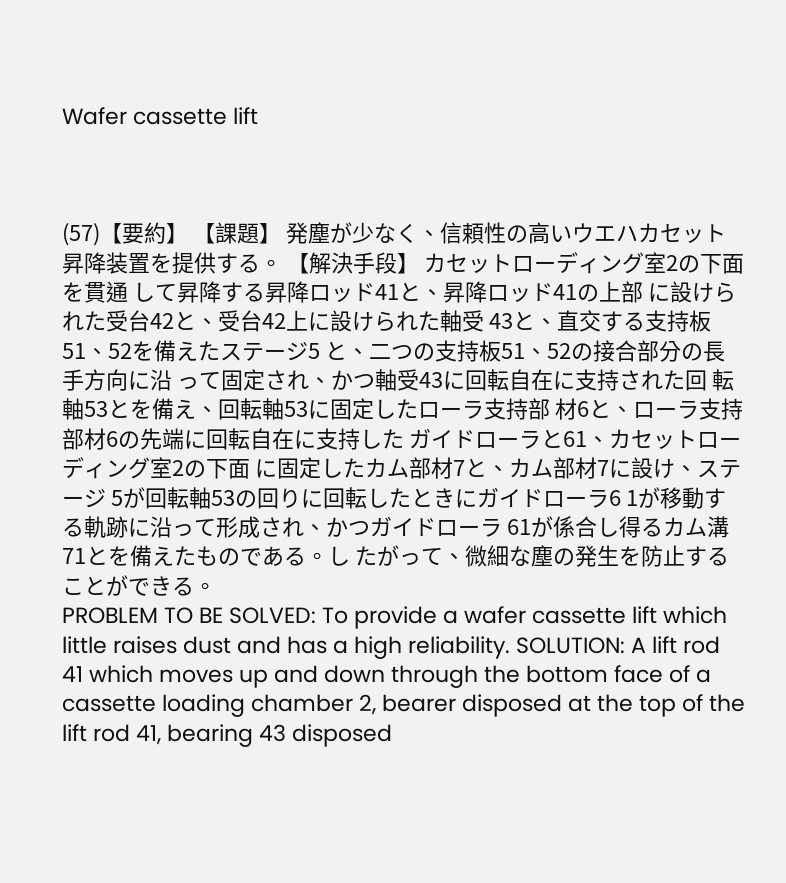Wafer cassette lift



(57)【要約】 【課題】 発塵が少なく、信頼性の高いウエハカセット 昇降装置を提供する。 【解決手段】 カセットローディング室2の下面を貫通 して昇降する昇降ロッド41と、昇降ロッド41の上部 に設けられた受台42と、受台42上に設けられた軸受 43と、直交する支持板51、52を備えたステージ5 と、二つの支持板51、52の接合部分の長手方向に沿 って固定され、かつ軸受43に回転自在に支持された回 転軸53とを備え、回転軸53に固定したローラ支持部 材6と、ローラ支持部材6の先端に回転自在に支持した ガイドローラと61、カセットローディング室2の下面 に固定したカム部材7と、カム部材7に設け、ステージ 5が回転軸53の回りに回転したときにガイドローラ6 1が移動する軌跡に沿って形成され、かつガイドローラ 61が係合し得るカム溝71とを備えたものである。し たがって、微細な塵の発生を防止することができる。
PROBLEM TO BE SOLVED: To provide a wafer cassette lift which little raises dust and has a high reliability. SOLUTION: A lift rod 41 which moves up and down through the bottom face of a cassette loading chamber 2, bearer disposed at the top of the lift rod 41, bearing 43 disposed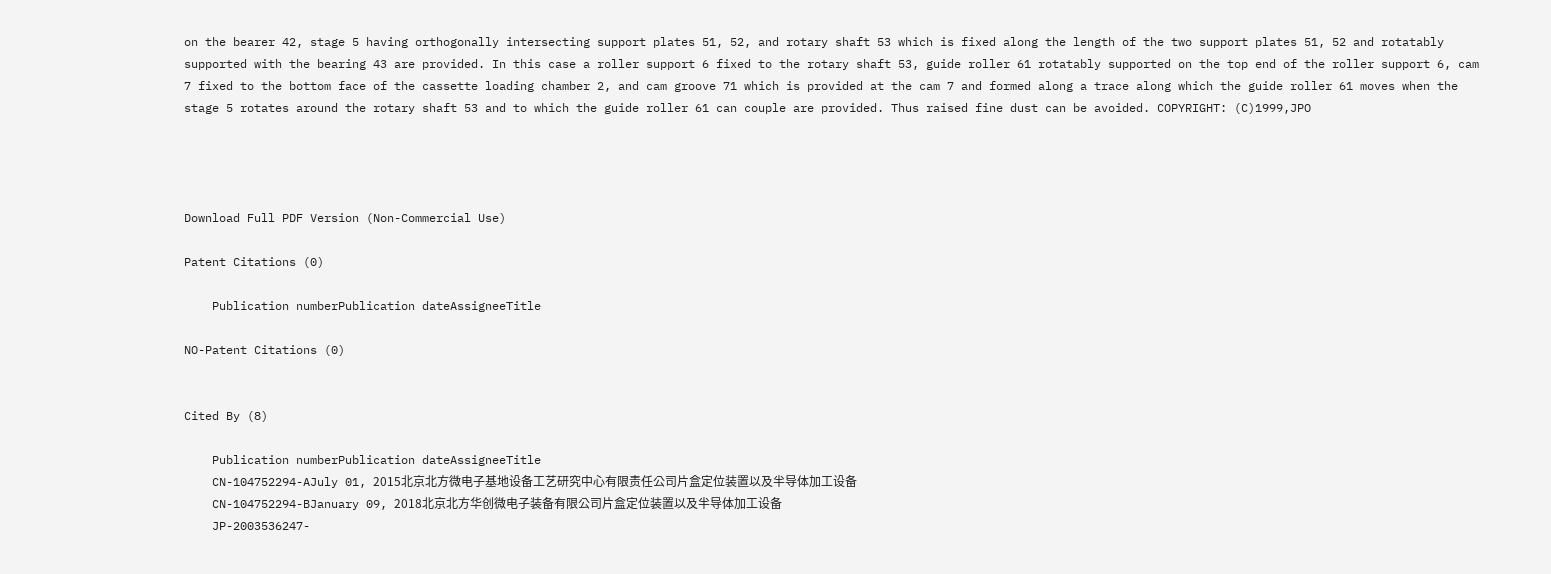on the bearer 42, stage 5 having orthogonally intersecting support plates 51, 52, and rotary shaft 53 which is fixed along the length of the two support plates 51, 52 and rotatably supported with the bearing 43 are provided. In this case a roller support 6 fixed to the rotary shaft 53, guide roller 61 rotatably supported on the top end of the roller support 6, cam 7 fixed to the bottom face of the cassette loading chamber 2, and cam groove 71 which is provided at the cam 7 and formed along a trace along which the guide roller 61 moves when the stage 5 rotates around the rotary shaft 53 and to which the guide roller 61 can couple are provided. Thus raised fine dust can be avoided. COPYRIGHT: (C)1999,JPO




Download Full PDF Version (Non-Commercial Use)

Patent Citations (0)

    Publication numberPublication dateAssigneeTitle

NO-Patent Citations (0)


Cited By (8)

    Publication numberPublication dateAssigneeTitle
    CN-104752294-AJuly 01, 2015北京北方微电子基地设备工艺研究中心有限责任公司片盒定位装置以及半导体加工设备
    CN-104752294-BJanuary 09, 2018北京北方华创微电子装备有限公司片盒定位装置以及半导体加工设备
    JP-2003536247-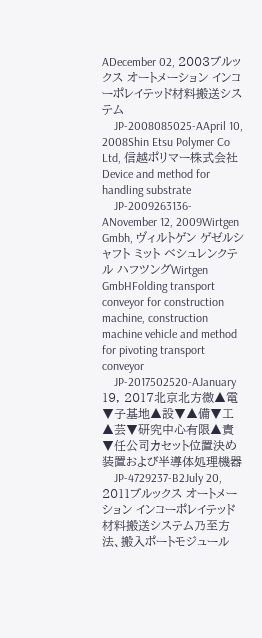ADecember 02, 2003ブルックス オートメーション インコーポレイテッド材料搬送システム
    JP-2008085025-AApril 10, 2008Shin Etsu Polymer Co Ltd, 信越ポリマー株式会社Device and method for handling substrate
    JP-2009263136-ANovember 12, 2009Wirtgen Gmbh, ヴィルトゲン ゲゼルシャフト ミット ベシュレンクテル ハフツングWirtgen GmbHFolding transport conveyor for construction machine, construction machine vehicle and method for pivoting transport conveyor
    JP-2017502520-AJanuary 19, 2017北京北方微▲電▼子基地▲設▼▲備▼工▲芸▼研究中心有限▲責▼任公司カセット位置決め装置および半導体処理機器
    JP-4729237-B2July 20, 2011ブルックス オートメーション インコーポレイテッド材料搬送システム乃至方法、搬入ポートモジュール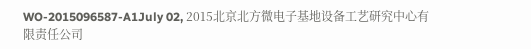WO-2015096587-A1July 02, 2015北京北方微电子基地设备工艺研究中心有限责任公司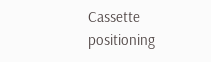Cassette positioning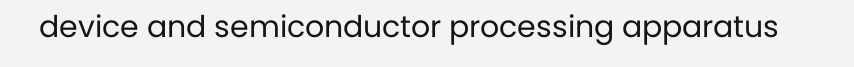device and semiconductor processing apparatus